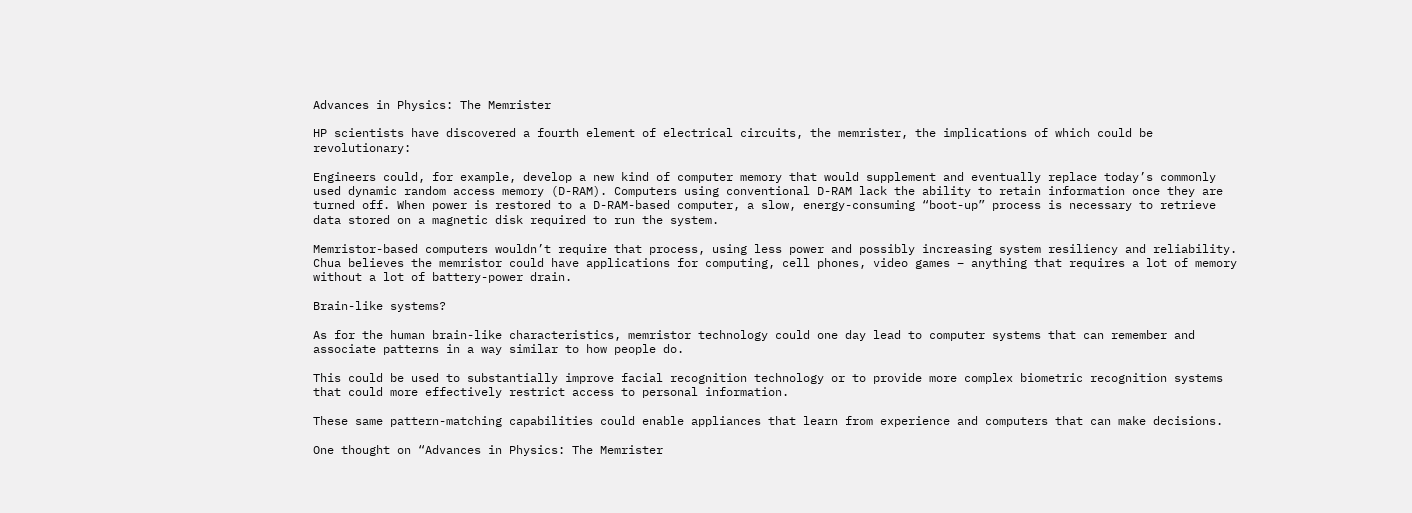Advances in Physics: The Memrister

HP scientists have discovered a fourth element of electrical circuits, the memrister, the implications of which could be revolutionary:

Engineers could, for example, develop a new kind of computer memory that would supplement and eventually replace today’s commonly used dynamic random access memory (D-RAM). Computers using conventional D-RAM lack the ability to retain information once they are turned off. When power is restored to a D-RAM-based computer, a slow, energy-consuming “boot-up” process is necessary to retrieve data stored on a magnetic disk required to run the system.

Memristor-based computers wouldn’t require that process, using less power and possibly increasing system resiliency and reliability. Chua believes the memristor could have applications for computing, cell phones, video games – anything that requires a lot of memory without a lot of battery-power drain.

Brain-like systems?

As for the human brain-like characteristics, memristor technology could one day lead to computer systems that can remember and associate patterns in a way similar to how people do.

This could be used to substantially improve facial recognition technology or to provide more complex biometric recognition systems that could more effectively restrict access to personal information.

These same pattern-matching capabilities could enable appliances that learn from experience and computers that can make decisions.

One thought on “Advances in Physics: The Memrister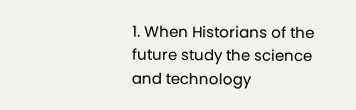1. When Historians of the future study the science and technology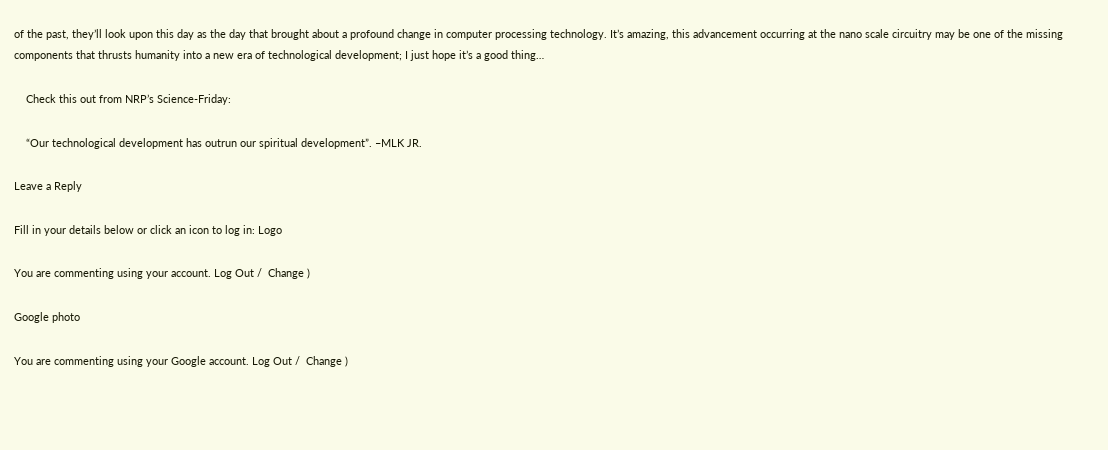of the past, they’ll look upon this day as the day that brought about a profound change in computer processing technology. It’s amazing, this advancement occurring at the nano scale circuitry may be one of the missing components that thrusts humanity into a new era of technological development; I just hope it’s a good thing…

    Check this out from NRP’s Science-Friday:

    “Our technological development has outrun our spiritual development”. –MLK JR.

Leave a Reply

Fill in your details below or click an icon to log in: Logo

You are commenting using your account. Log Out /  Change )

Google photo

You are commenting using your Google account. Log Out /  Change )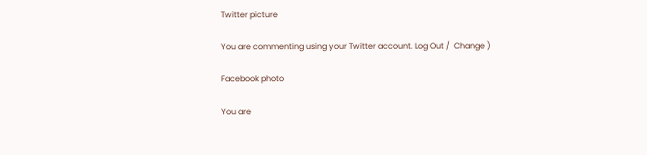Twitter picture

You are commenting using your Twitter account. Log Out /  Change )

Facebook photo

You are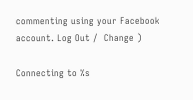commenting using your Facebook account. Log Out /  Change )

Connecting to %s